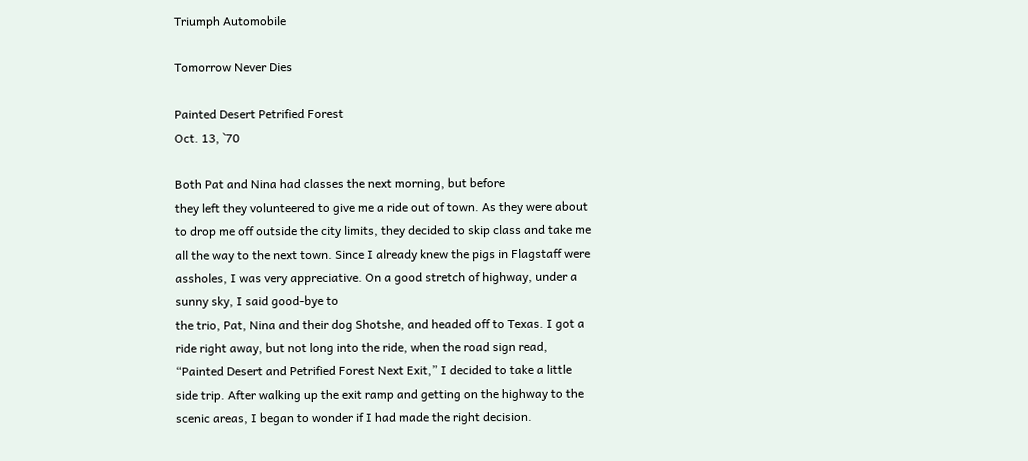Triumph Automobile

Tomorrow Never Dies

Painted Desert Petrified Forest
Oct. 13, `70

Both Pat and Nina had classes the next morning, but before
they left they volunteered to give me a ride out of town. As they were about to drop me off outside the city limits, they decided to skip class and take me all the way to the next town. Since I already knew the pigs in Flagstaff were assholes, I was very appreciative. On a good stretch of highway, under a sunny sky, I said good-bye to
the trio, Pat, Nina and their dog Shotshe, and headed off to Texas. I got a ride right away, but not long into the ride, when the road sign read, “Painted Desert and Petrified Forest Next Exit,” I decided to take a little side trip. After walking up the exit ramp and getting on the highway to the scenic areas, I began to wonder if I had made the right decision.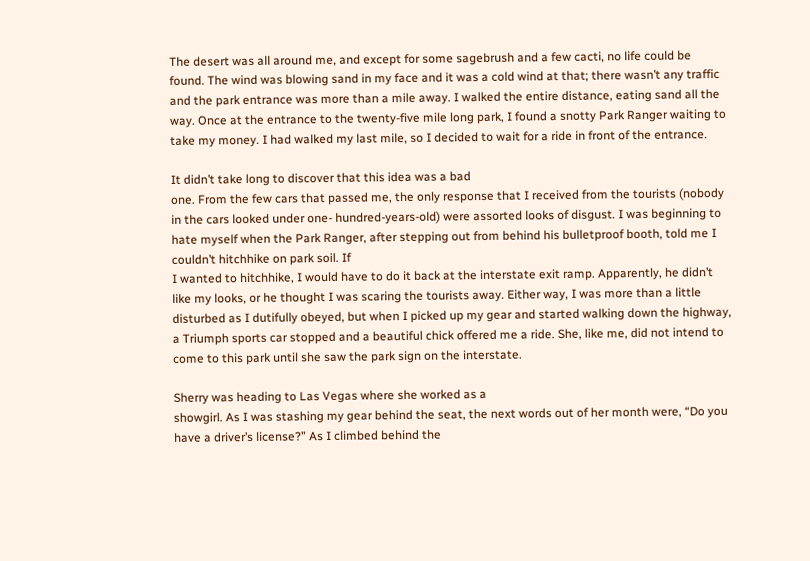The desert was all around me, and except for some sagebrush and a few cacti, no life could be found. The wind was blowing sand in my face and it was a cold wind at that; there wasn’t any traffic and the park entrance was more than a mile away. I walked the entire distance, eating sand all the way. Once at the entrance to the twenty-five mile long park, I found a snotty Park Ranger waiting to
take my money. I had walked my last mile, so I decided to wait for a ride in front of the entrance.

It didn’t take long to discover that this idea was a bad
one. From the few cars that passed me, the only response that I received from the tourists (nobody in the cars looked under one- hundred-years-old) were assorted looks of disgust. I was beginning to hate myself when the Park Ranger, after stepping out from behind his bulletproof booth, told me I couldn’t hitchhike on park soil. If
I wanted to hitchhike, I would have to do it back at the interstate exit ramp. Apparently, he didn’t like my looks, or he thought I was scaring the tourists away. Either way, I was more than a little disturbed as I dutifully obeyed, but when I picked up my gear and started walking down the highway, a Triumph sports car stopped and a beautiful chick offered me a ride. She, like me, did not intend to
come to this park until she saw the park sign on the interstate.

Sherry was heading to Las Vegas where she worked as a
showgirl. As I was stashing my gear behind the seat, the next words out of her month were, “Do you have a driver’s license?” As I climbed behind the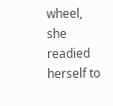wheel, she readied herself to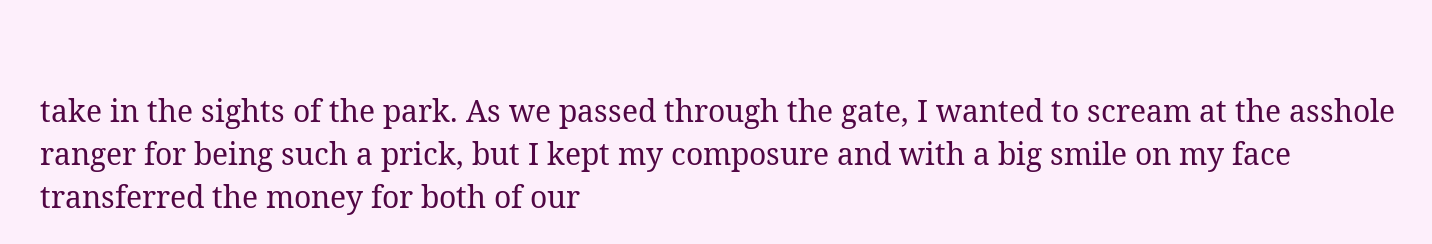take in the sights of the park. As we passed through the gate, I wanted to scream at the asshole ranger for being such a prick, but I kept my composure and with a big smile on my face transferred the money for both of our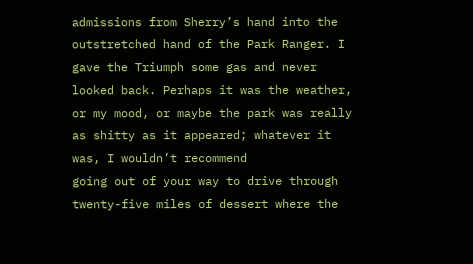admissions from Sherry’s hand into the outstretched hand of the Park Ranger. I gave the Triumph some gas and never looked back. Perhaps it was the weather, or my mood, or maybe the park was really as shitty as it appeared; whatever it was, I wouldn’t recommend
going out of your way to drive through twenty-five miles of dessert where the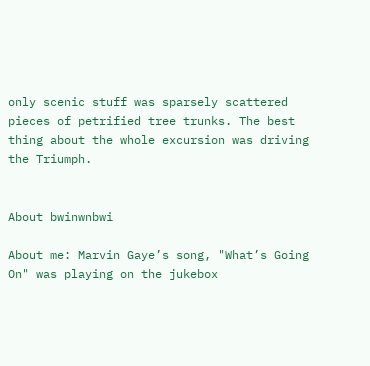only scenic stuff was sparsely scattered pieces of petrified tree trunks. The best thing about the whole excursion was driving the Triumph.


About bwinwnbwi

About me: Marvin Gaye’s song, "What’s Going On" was playing on the jukebox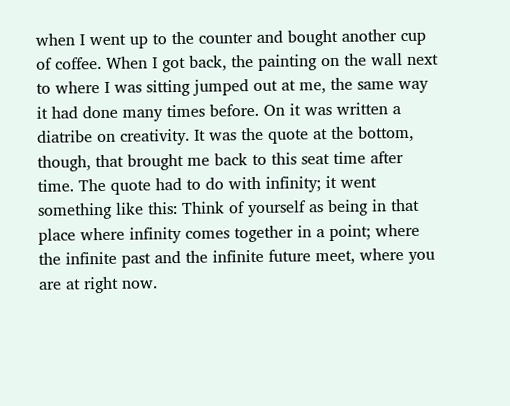when I went up to the counter and bought another cup of coffee. When I got back, the painting on the wall next to where I was sitting jumped out at me, the same way it had done many times before. On it was written a diatribe on creativity. It was the quote at the bottom, though, that brought me back to this seat time after time. The quote had to do with infinity; it went something like this: Think of yourself as being in that place where infinity comes together in a point; where the infinite past and the infinite future meet, where you are at right now.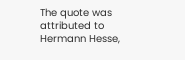The quote was attributed to Hermann Hesse,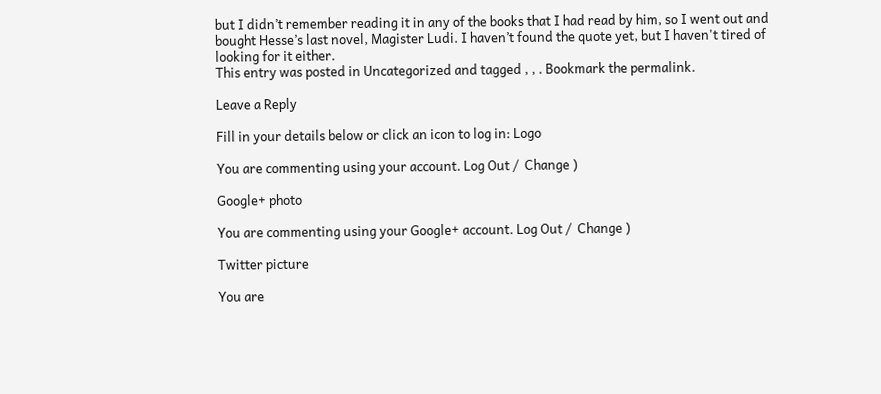but I didn’t remember reading it in any of the books that I had read by him, so I went out and bought Hesse’s last novel, Magister Ludi. I haven’t found the quote yet, but I haven't tired of looking for it either.
This entry was posted in Uncategorized and tagged , , . Bookmark the permalink.

Leave a Reply

Fill in your details below or click an icon to log in: Logo

You are commenting using your account. Log Out /  Change )

Google+ photo

You are commenting using your Google+ account. Log Out /  Change )

Twitter picture

You are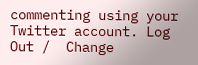commenting using your Twitter account. Log Out /  Change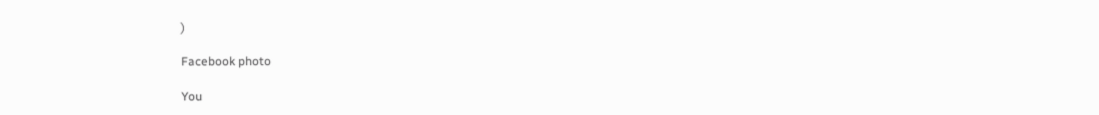)

Facebook photo

You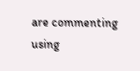are commenting using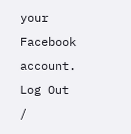your Facebook account. Log Out /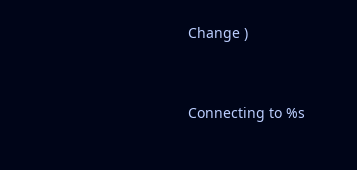Change )


Connecting to %s